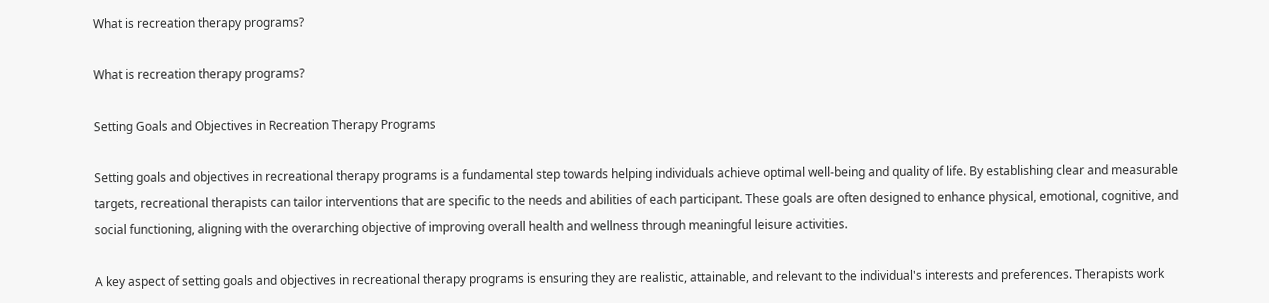What is recreation therapy programs?

What is recreation therapy programs?

Setting Goals and Objectives in Recreation Therapy Programs

Setting goals and objectives in recreational therapy programs is a fundamental step towards helping individuals achieve optimal well-being and quality of life. By establishing clear and measurable targets, recreational therapists can tailor interventions that are specific to the needs and abilities of each participant. These goals are often designed to enhance physical, emotional, cognitive, and social functioning, aligning with the overarching objective of improving overall health and wellness through meaningful leisure activities.

A key aspect of setting goals and objectives in recreational therapy programs is ensuring they are realistic, attainable, and relevant to the individual's interests and preferences. Therapists work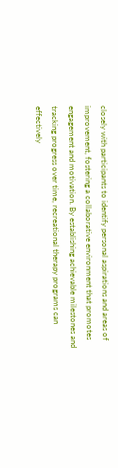closely with participants to identify personal aspirations and areas of improvement, fostering a collaborative environment that promotes engagement and motivation. By establishing achievable milestones and tracking progress over time, recreational therapy programs can effectively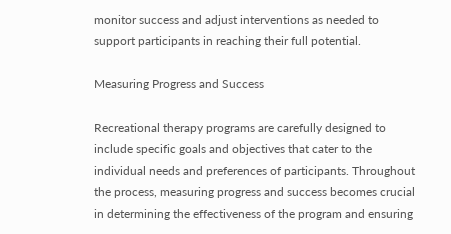monitor success and adjust interventions as needed to support participants in reaching their full potential.

Measuring Progress and Success

Recreational therapy programs are carefully designed to include specific goals and objectives that cater to the individual needs and preferences of participants. Throughout the process, measuring progress and success becomes crucial in determining the effectiveness of the program and ensuring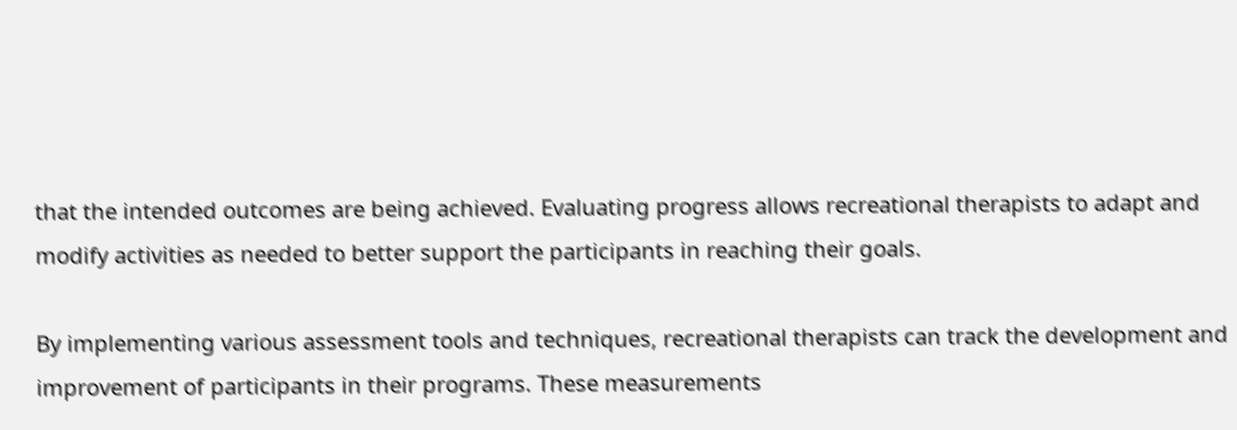that the intended outcomes are being achieved. Evaluating progress allows recreational therapists to adapt and modify activities as needed to better support the participants in reaching their goals.

By implementing various assessment tools and techniques, recreational therapists can track the development and improvement of participants in their programs. These measurements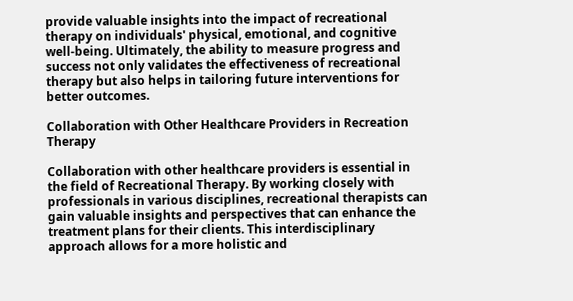provide valuable insights into the impact of recreational therapy on individuals' physical, emotional, and cognitive well-being. Ultimately, the ability to measure progress and success not only validates the effectiveness of recreational therapy but also helps in tailoring future interventions for better outcomes.

Collaboration with Other Healthcare Providers in Recreation Therapy

Collaboration with other healthcare providers is essential in the field of Recreational Therapy. By working closely with professionals in various disciplines, recreational therapists can gain valuable insights and perspectives that can enhance the treatment plans for their clients. This interdisciplinary approach allows for a more holistic and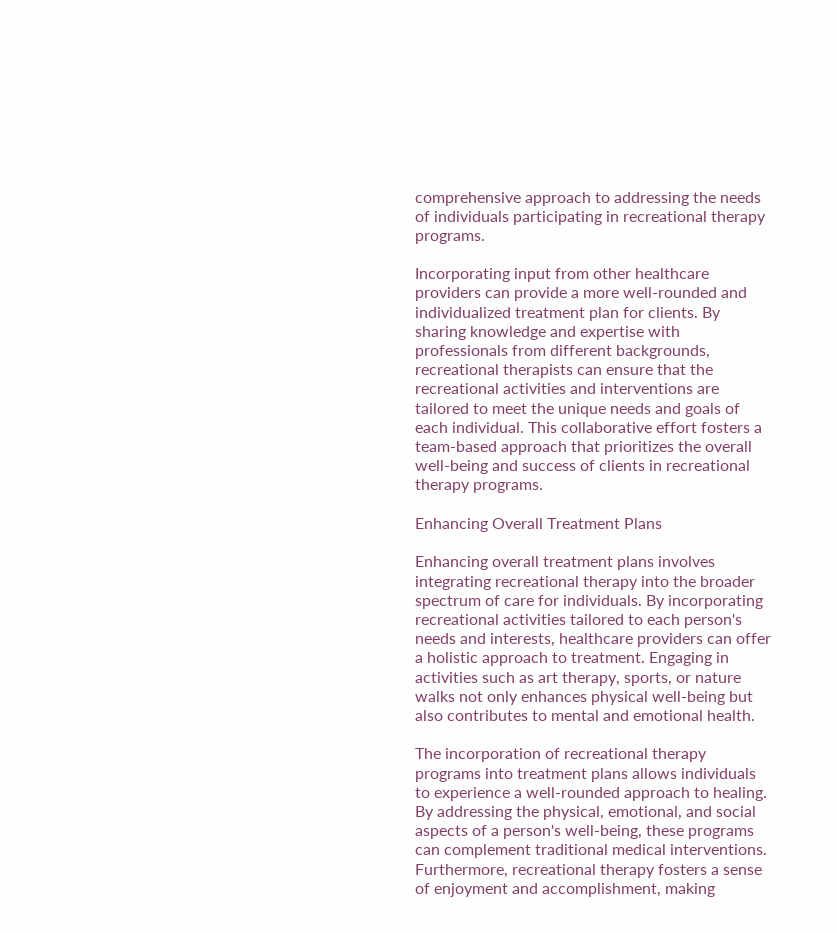comprehensive approach to addressing the needs of individuals participating in recreational therapy programs.

Incorporating input from other healthcare providers can provide a more well-rounded and individualized treatment plan for clients. By sharing knowledge and expertise with professionals from different backgrounds, recreational therapists can ensure that the recreational activities and interventions are tailored to meet the unique needs and goals of each individual. This collaborative effort fosters a team-based approach that prioritizes the overall well-being and success of clients in recreational therapy programs.

Enhancing Overall Treatment Plans

Enhancing overall treatment plans involves integrating recreational therapy into the broader spectrum of care for individuals. By incorporating recreational activities tailored to each person's needs and interests, healthcare providers can offer a holistic approach to treatment. Engaging in activities such as art therapy, sports, or nature walks not only enhances physical well-being but also contributes to mental and emotional health.

The incorporation of recreational therapy programs into treatment plans allows individuals to experience a well-rounded approach to healing. By addressing the physical, emotional, and social aspects of a person's well-being, these programs can complement traditional medical interventions. Furthermore, recreational therapy fosters a sense of enjoyment and accomplishment, making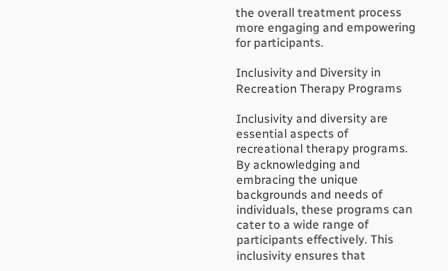the overall treatment process more engaging and empowering for participants.

Inclusivity and Diversity in Recreation Therapy Programs

Inclusivity and diversity are essential aspects of recreational therapy programs. By acknowledging and embracing the unique backgrounds and needs of individuals, these programs can cater to a wide range of participants effectively. This inclusivity ensures that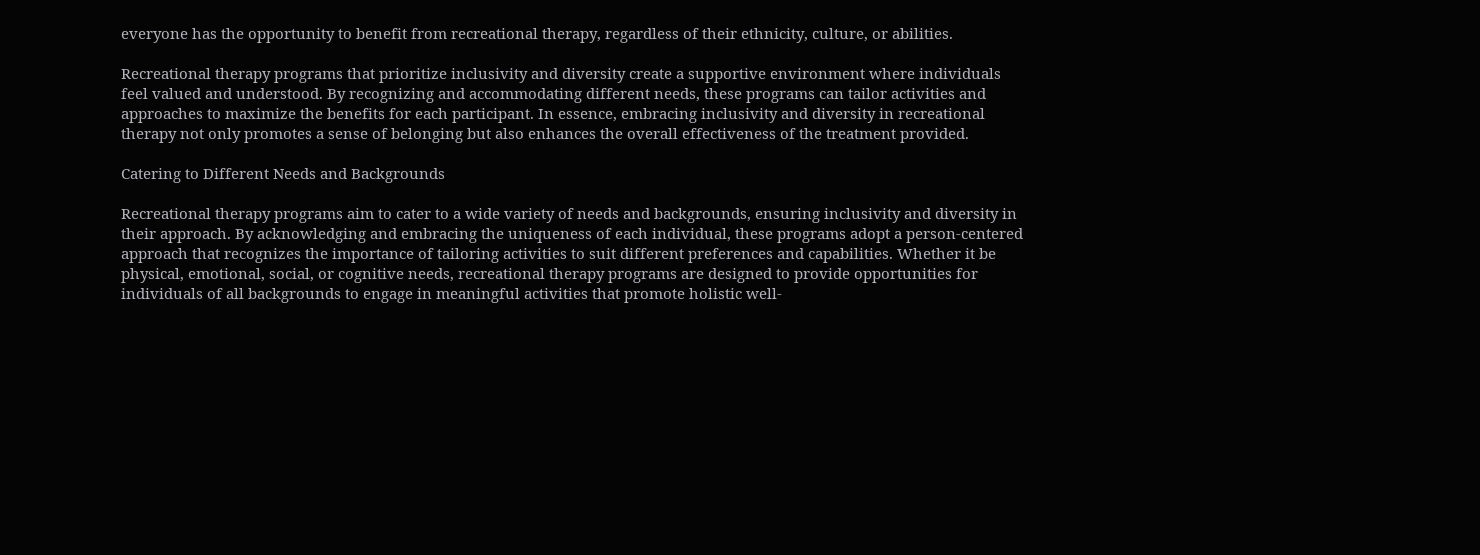everyone has the opportunity to benefit from recreational therapy, regardless of their ethnicity, culture, or abilities.

Recreational therapy programs that prioritize inclusivity and diversity create a supportive environment where individuals feel valued and understood. By recognizing and accommodating different needs, these programs can tailor activities and approaches to maximize the benefits for each participant. In essence, embracing inclusivity and diversity in recreational therapy not only promotes a sense of belonging but also enhances the overall effectiveness of the treatment provided.

Catering to Different Needs and Backgrounds

Recreational therapy programs aim to cater to a wide variety of needs and backgrounds, ensuring inclusivity and diversity in their approach. By acknowledging and embracing the uniqueness of each individual, these programs adopt a person-centered approach that recognizes the importance of tailoring activities to suit different preferences and capabilities. Whether it be physical, emotional, social, or cognitive needs, recreational therapy programs are designed to provide opportunities for individuals of all backgrounds to engage in meaningful activities that promote holistic well-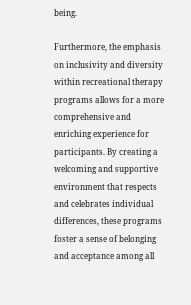being.

Furthermore, the emphasis on inclusivity and diversity within recreational therapy programs allows for a more comprehensive and enriching experience for participants. By creating a welcoming and supportive environment that respects and celebrates individual differences, these programs foster a sense of belonging and acceptance among all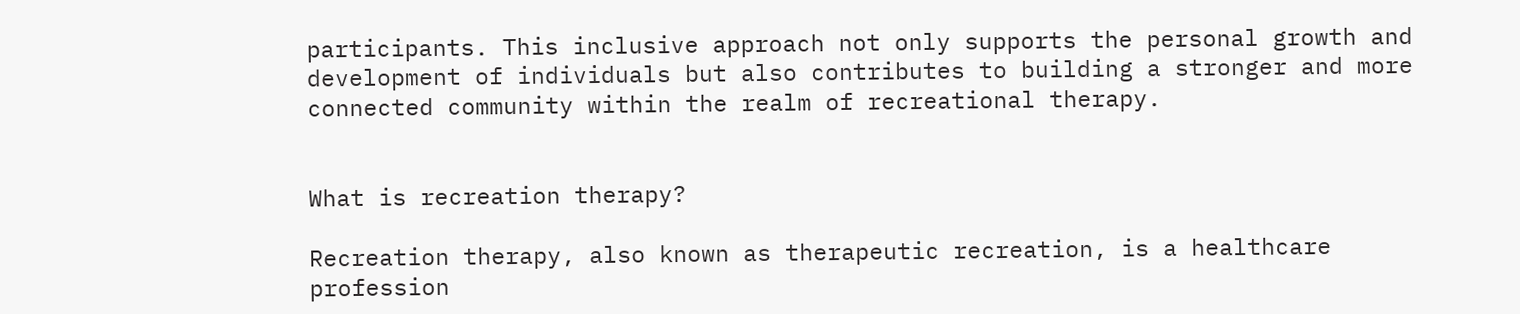participants. This inclusive approach not only supports the personal growth and development of individuals but also contributes to building a stronger and more connected community within the realm of recreational therapy.


What is recreation therapy?

Recreation therapy, also known as therapeutic recreation, is a healthcare profession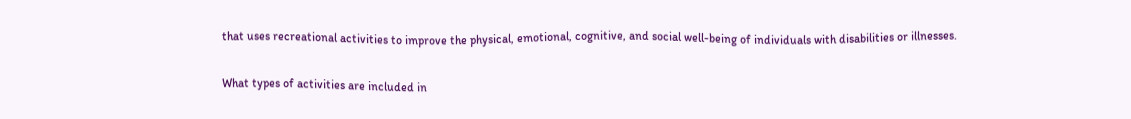that uses recreational activities to improve the physical, emotional, cognitive, and social well-being of individuals with disabilities or illnesses.

What types of activities are included in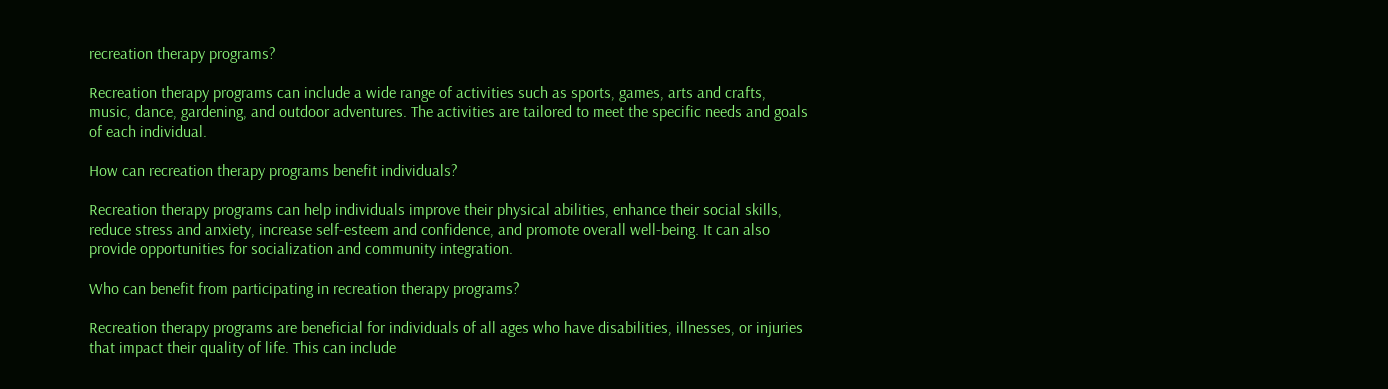recreation therapy programs?

Recreation therapy programs can include a wide range of activities such as sports, games, arts and crafts, music, dance, gardening, and outdoor adventures. The activities are tailored to meet the specific needs and goals of each individual.

How can recreation therapy programs benefit individuals?

Recreation therapy programs can help individuals improve their physical abilities, enhance their social skills, reduce stress and anxiety, increase self-esteem and confidence, and promote overall well-being. It can also provide opportunities for socialization and community integration.

Who can benefit from participating in recreation therapy programs?

Recreation therapy programs are beneficial for individuals of all ages who have disabilities, illnesses, or injuries that impact their quality of life. This can include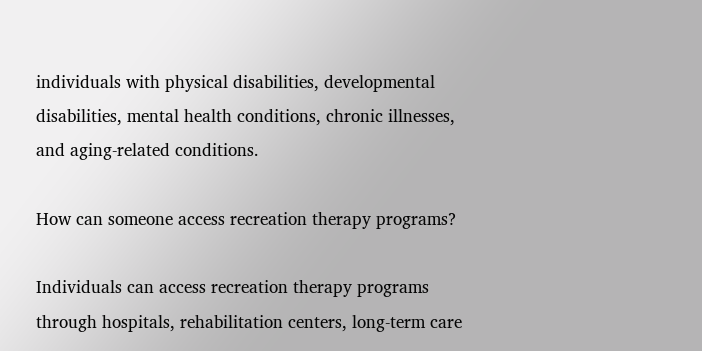individuals with physical disabilities, developmental disabilities, mental health conditions, chronic illnesses, and aging-related conditions.

How can someone access recreation therapy programs?

Individuals can access recreation therapy programs through hospitals, rehabilitation centers, long-term care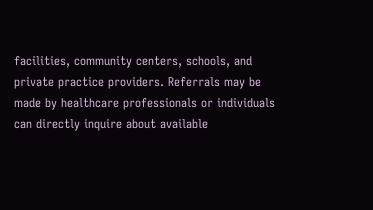facilities, community centers, schools, and private practice providers. Referrals may be made by healthcare professionals or individuals can directly inquire about available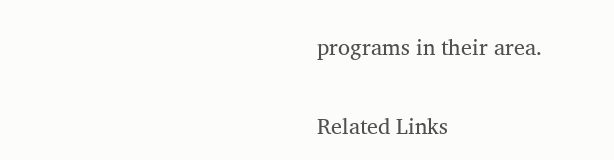programs in their area.

Related Links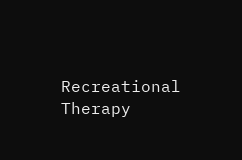Recreational Therapy